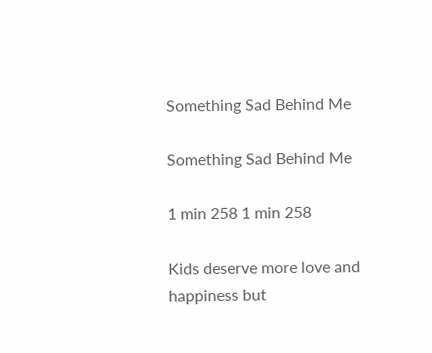Something Sad Behind Me

Something Sad Behind Me

1 min 258 1 min 258

Kids deserve more love and happiness but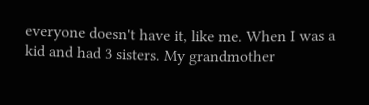everyone doesn't have it, like me. When I was a kid and had 3 sisters. My grandmother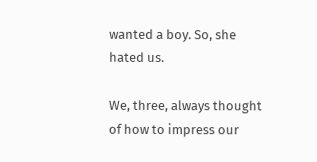wanted a boy. So, she hated us.

We, three, always thought of how to impress our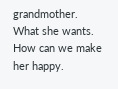grandmother. What she wants. How can we make her happy.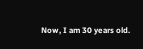Now, I am 30 years old.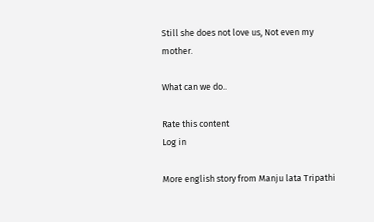Still she does not love us, Not even my mother.

What can we do..

Rate this content
Log in

More english story from Manju lata Tripathi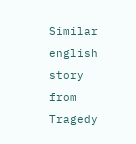Similar english story from Tragedy